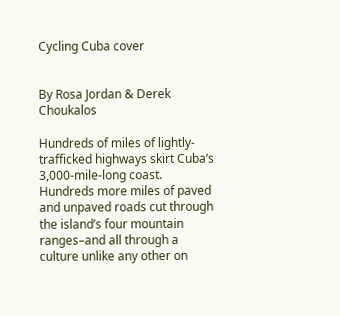Cycling Cuba cover


By Rosa Jordan & Derek Choukalos

Hundreds of miles of lightly-trafficked highways skirt Cuba’s 3,000-mile-long coast. Hundreds more miles of paved and unpaved roads cut through the island’s four mountain ranges–and all through a culture unlike any other on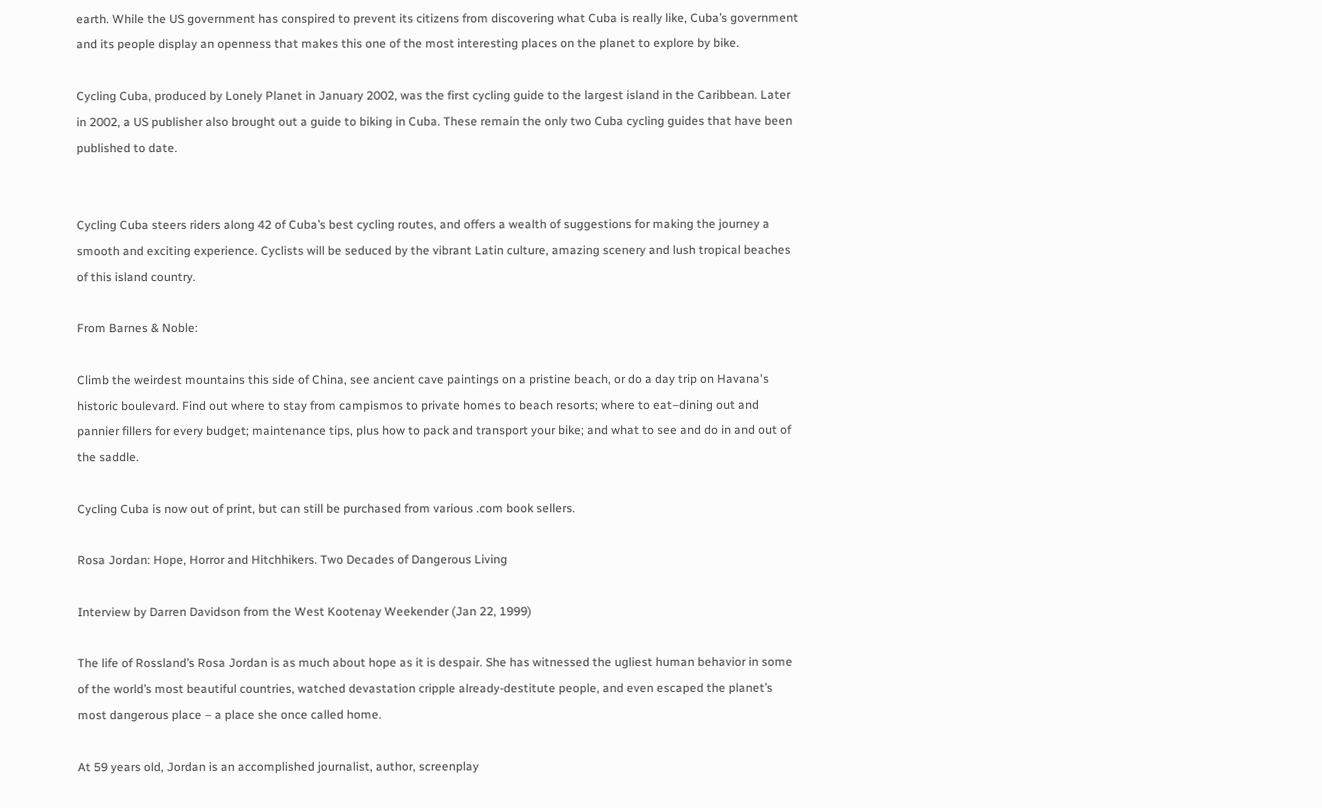earth. While the US government has conspired to prevent its citizens from discovering what Cuba is really like, Cuba’s government and its people display an openness that makes this one of the most interesting places on the planet to explore by bike.

Cycling Cuba, produced by Lonely Planet in January 2002, was the first cycling guide to the largest island in the Caribbean. Later in 2002, a US publisher also brought out a guide to biking in Cuba. These remain the only two Cuba cycling guides that have been published to date.


Cycling Cuba steers riders along 42 of Cuba’s best cycling routes, and offers a wealth of suggestions for making the journey a smooth and exciting experience. Cyclists will be seduced by the vibrant Latin culture, amazing scenery and lush tropical beaches of this island country.

From Barnes & Noble:

Climb the weirdest mountains this side of China, see ancient cave paintings on a pristine beach, or do a day trip on Havana's historic boulevard. Find out where to stay from campismos to private homes to beach resorts; where to eat–dining out and pannier fillers for every budget; maintenance tips, plus how to pack and transport your bike; and what to see and do in and out of the saddle.

Cycling Cuba is now out of print, but can still be purchased from various .com book sellers.

Rosa Jordan: Hope, Horror and Hitchhikers. Two Decades of Dangerous Living

Interview by Darren Davidson from the West Kootenay Weekender (Jan 22, 1999)

The life of Rossland’s Rosa Jordan is as much about hope as it is despair. She has witnessed the ugliest human behavior in some of the world’s most beautiful countries, watched devastation cripple already-destitute people, and even escaped the planet’s most dangerous place – a place she once called home.

At 59 years old, Jordan is an accomplished journalist, author, screenplay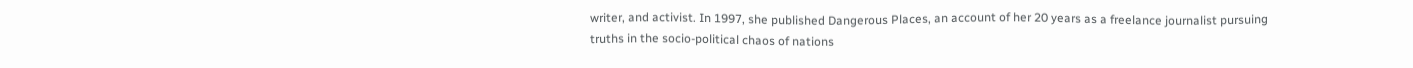writer, and activist. In 1997, she published Dangerous Places, an account of her 20 years as a freelance journalist pursuing truths in the socio-political chaos of nations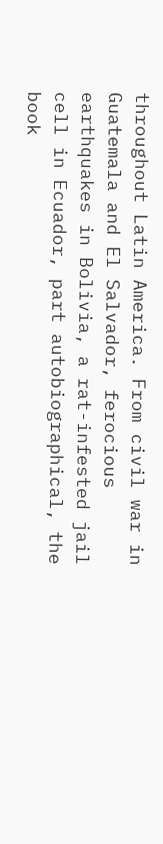throughout Latin America. From civil war in Guatemala and El Salvador, ferocious earthquakes in Bolivia, a rat-infested jail cell in Ecuador, part autobiographical, the book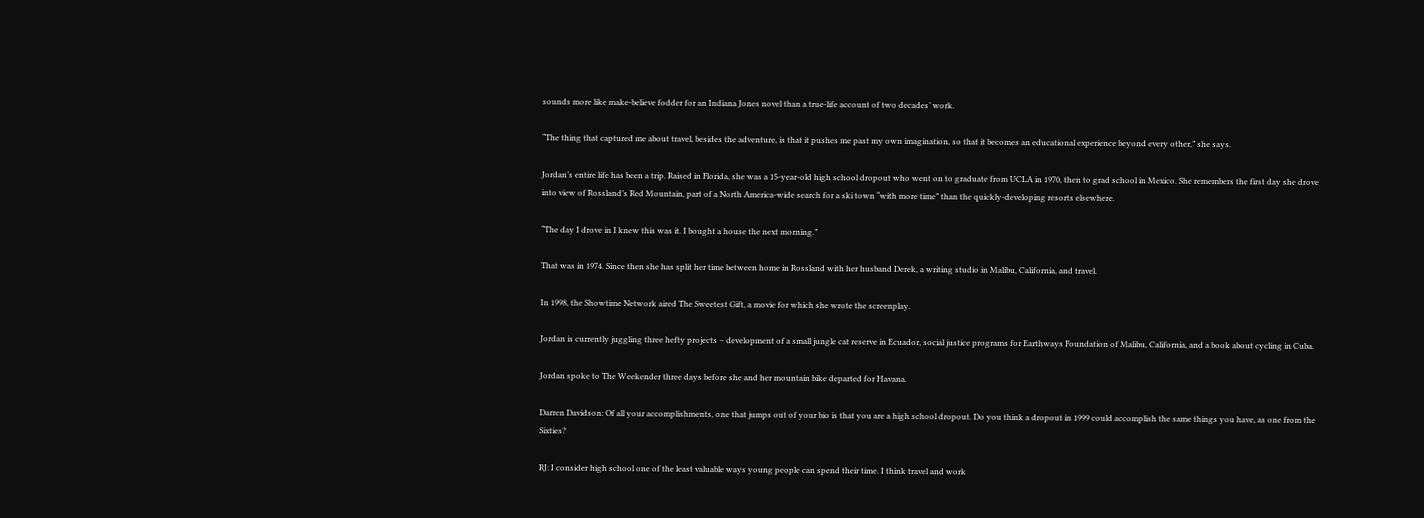sounds more like make-believe fodder for an Indiana Jones novel than a true-life account of two decades’ work.

“The thing that captured me about travel, besides the adventure, is that it pushes me past my own imagination, so that it becomes an educational experience beyond every other,” she says.

Jordan’s entire life has been a trip. Raised in Florida, she was a 15-year-old high school dropout who went on to graduate from UCLA in 1970, then to grad school in Mexico. She remembers the first day she drove into view of Rossland’s Red Mountain, part of a North America-wide search for a ski town “with more time” than the quickly-developing resorts elsewhere.

“The day I drove in I knew this was it. I bought a house the next morning.”

That was in 1974. Since then she has split her time between home in Rossland with her husband Derek, a writing studio in Malibu, California, and travel.

In 1998, the Showtime Network aired The Sweetest Gift, a movie for which she wrote the screenplay.

Jordan is currently juggling three hefty projects – development of a small jungle cat reserve in Ecuador, social justice programs for Earthways Foundation of Malibu, California, and a book about cycling in Cuba.

Jordan spoke to The Weekender three days before she and her mountain bike departed for Havana.

Darren Davidson: Of all your accomplishments, one that jumps out of your bio is that you are a high school dropout. Do you think a dropout in 1999 could accomplish the same things you have, as one from the Sixties?

RJ: I consider high school one of the least valuable ways young people can spend their time. I think travel and work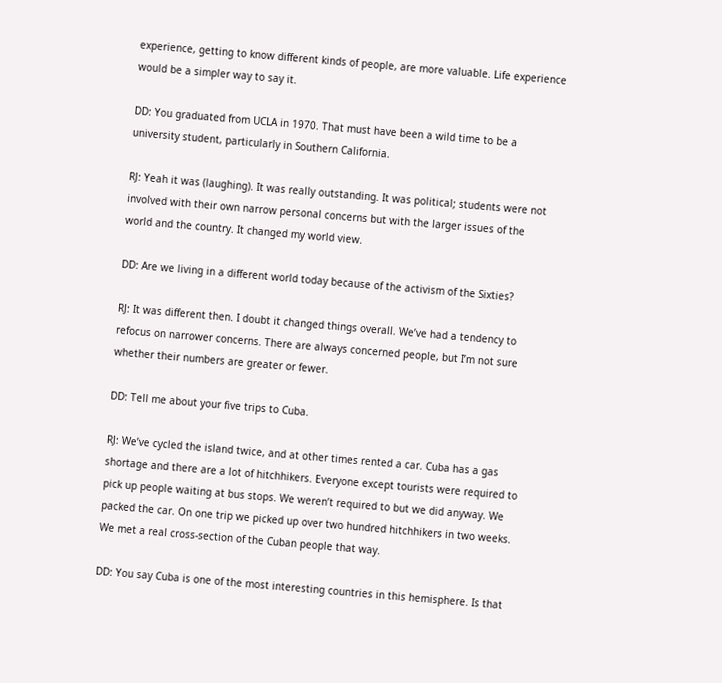experience, getting to know different kinds of people, are more valuable. Life experience would be a simpler way to say it.

DD: You graduated from UCLA in 1970. That must have been a wild time to be a university student, particularly in Southern California.

RJ: Yeah it was (laughing). It was really outstanding. It was political; students were not involved with their own narrow personal concerns but with the larger issues of the world and the country. It changed my world view.

DD: Are we living in a different world today because of the activism of the Sixties?

RJ: It was different then. I doubt it changed things overall. We’ve had a tendency to refocus on narrower concerns. There are always concerned people, but I’m not sure whether their numbers are greater or fewer.

DD: Tell me about your five trips to Cuba.

RJ: We’ve cycled the island twice, and at other times rented a car. Cuba has a gas shortage and there are a lot of hitchhikers. Everyone except tourists were required to pick up people waiting at bus stops. We weren’t required to but we did anyway. We packed the car. On one trip we picked up over two hundred hitchhikers in two weeks. We met a real cross-section of the Cuban people that way.

DD: You say Cuba is one of the most interesting countries in this hemisphere. Is that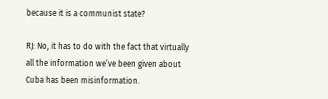because it is a communist state?

RJ: No, it has to do with the fact that virtually all the information we’ve been given about Cuba has been misinformation.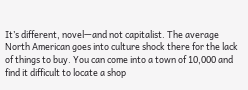It’s different, novel—and not capitalist. The average North American goes into culture shock there for the lack of things to buy. You can come into a town of 10,000 and find it difficult to locate a shop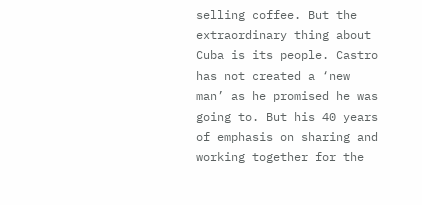selling coffee. But the extraordinary thing about Cuba is its people. Castro has not created a ‘new man’ as he promised he was going to. But his 40 years of emphasis on sharing and working together for the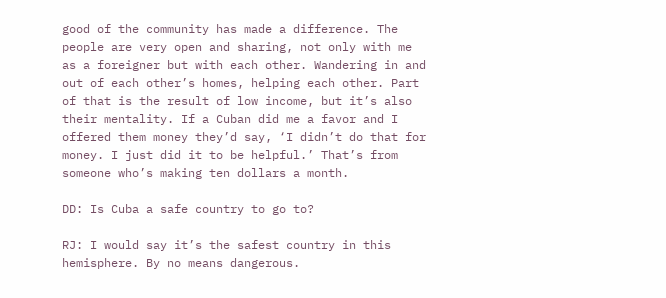good of the community has made a difference. The people are very open and sharing, not only with me as a foreigner but with each other. Wandering in and out of each other’s homes, helping each other. Part of that is the result of low income, but it’s also their mentality. If a Cuban did me a favor and I offered them money they’d say, ‘I didn’t do that for money. I just did it to be helpful.’ That’s from someone who’s making ten dollars a month.

DD: Is Cuba a safe country to go to?

RJ: I would say it’s the safest country in this hemisphere. By no means dangerous.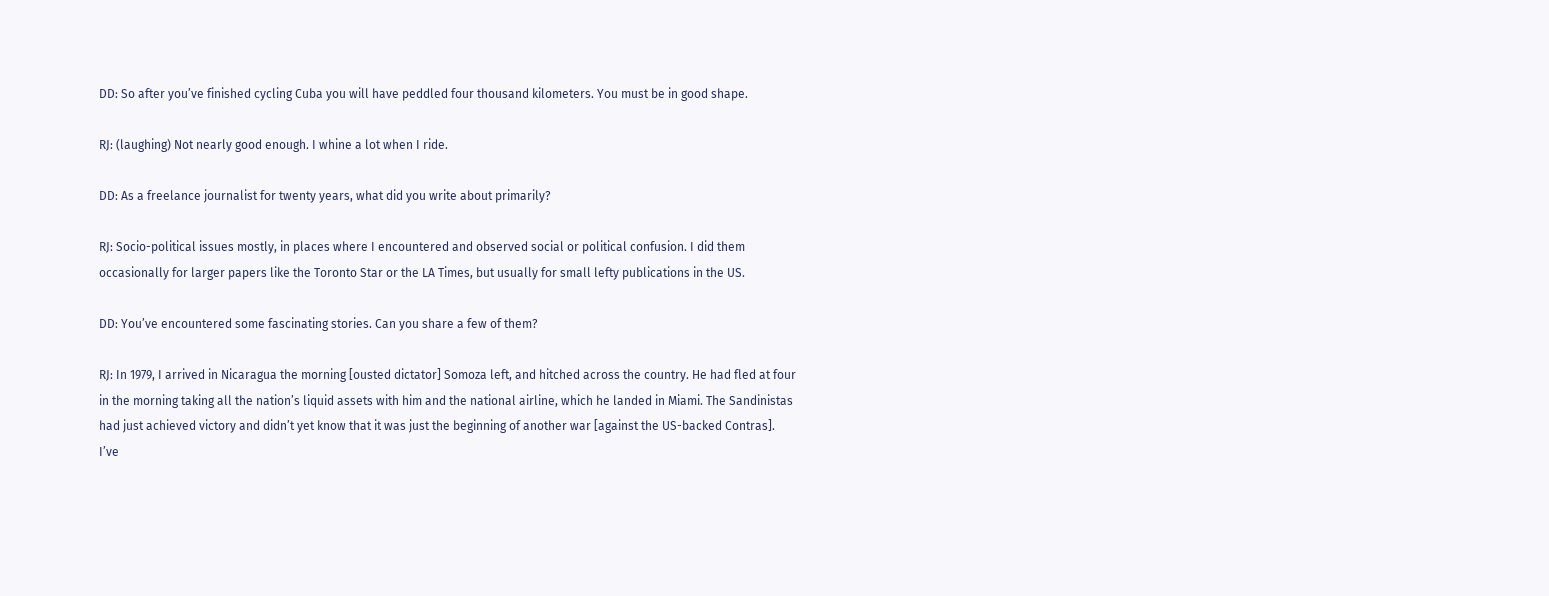DD: So after you’ve finished cycling Cuba you will have peddled four thousand kilometers. You must be in good shape.

RJ: (laughing) Not nearly good enough. I whine a lot when I ride.

DD: As a freelance journalist for twenty years, what did you write about primarily?

RJ: Socio-political issues mostly, in places where I encountered and observed social or political confusion. I did them occasionally for larger papers like the Toronto Star or the LA Times, but usually for small lefty publications in the US.

DD: You’ve encountered some fascinating stories. Can you share a few of them?

RJ: In 1979, I arrived in Nicaragua the morning [ousted dictator] Somoza left, and hitched across the country. He had fled at four in the morning taking all the nation’s liquid assets with him and the national airline, which he landed in Miami. The Sandinistas had just achieved victory and didn’t yet know that it was just the beginning of another war [against the US-backed Contras]. I’ve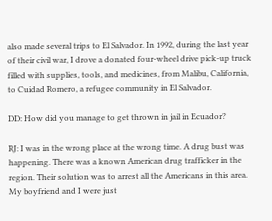also made several trips to El Salvador. In 1992, during the last year of their civil war, I drove a donated four-wheel drive pick-up truck filled with supplies, tools, and medicines, from Malibu, California, to Cuidad Romero, a refugee community in El Salvador.

DD: How did you manage to get thrown in jail in Ecuador?

RJ: I was in the wrong place at the wrong time. A drug bust was happening. There was a known American drug trafficker in the region. Their solution was to arrest all the Americans in this area. My boyfriend and I were just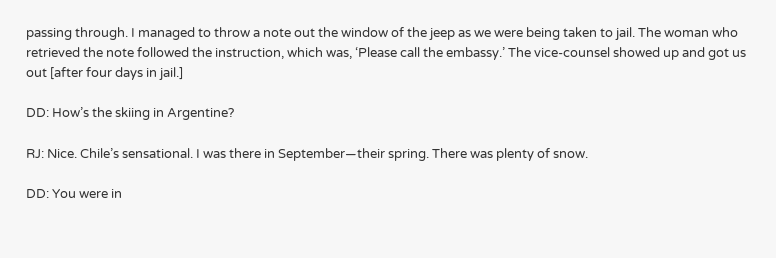passing through. I managed to throw a note out the window of the jeep as we were being taken to jail. The woman who retrieved the note followed the instruction, which was, ‘Please call the embassy.’ The vice-counsel showed up and got us out [after four days in jail.]

DD: How’s the skiing in Argentine?

RJ: Nice. Chile’s sensational. I was there in September—their spring. There was plenty of snow.

DD: You were in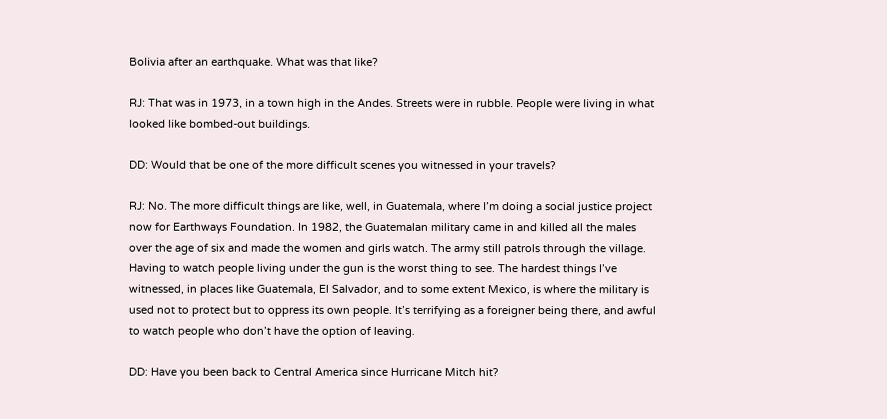Bolivia after an earthquake. What was that like?

RJ: That was in 1973, in a town high in the Andes. Streets were in rubble. People were living in what looked like bombed-out buildings.

DD: Would that be one of the more difficult scenes you witnessed in your travels?

RJ: No. The more difficult things are like, well, in Guatemala, where I’m doing a social justice project now for Earthways Foundation. In 1982, the Guatemalan military came in and killed all the males over the age of six and made the women and girls watch. The army still patrols through the village. Having to watch people living under the gun is the worst thing to see. The hardest things I’ve witnessed, in places like Guatemala, El Salvador, and to some extent Mexico, is where the military is used not to protect but to oppress its own people. It’s terrifying as a foreigner being there, and awful to watch people who don’t have the option of leaving.

DD: Have you been back to Central America since Hurricane Mitch hit?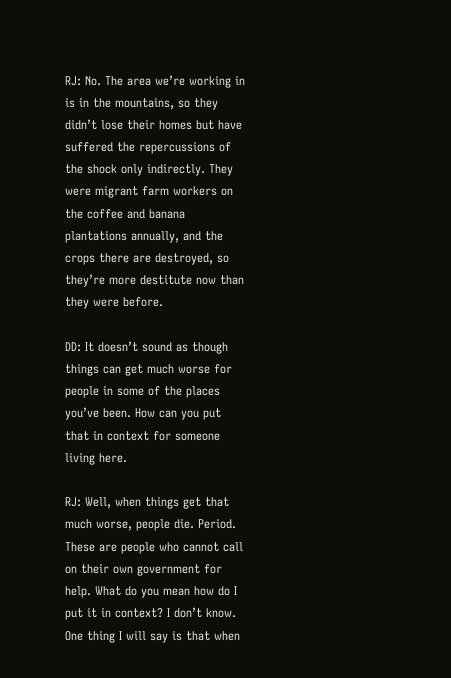RJ: No. The area we’re working in is in the mountains, so they didn’t lose their homes but have suffered the repercussions of the shock only indirectly. They were migrant farm workers on the coffee and banana plantations annually, and the crops there are destroyed, so they’re more destitute now than they were before.

DD: It doesn’t sound as though things can get much worse for people in some of the places you’ve been. How can you put that in context for someone living here.

RJ: Well, when things get that much worse, people die. Period. These are people who cannot call on their own government for help. What do you mean how do I put it in context? I don’t know. One thing I will say is that when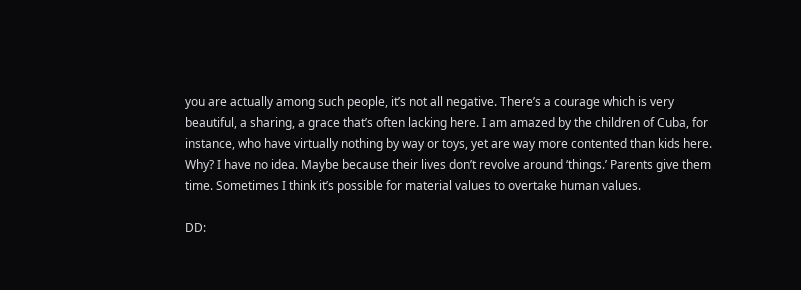you are actually among such people, it’s not all negative. There’s a courage which is very beautiful, a sharing, a grace that’s often lacking here. I am amazed by the children of Cuba, for instance, who have virtually nothing by way or toys, yet are way more contented than kids here. Why? I have no idea. Maybe because their lives don’t revolve around ‘things.’ Parents give them time. Sometimes I think it’s possible for material values to overtake human values.

DD: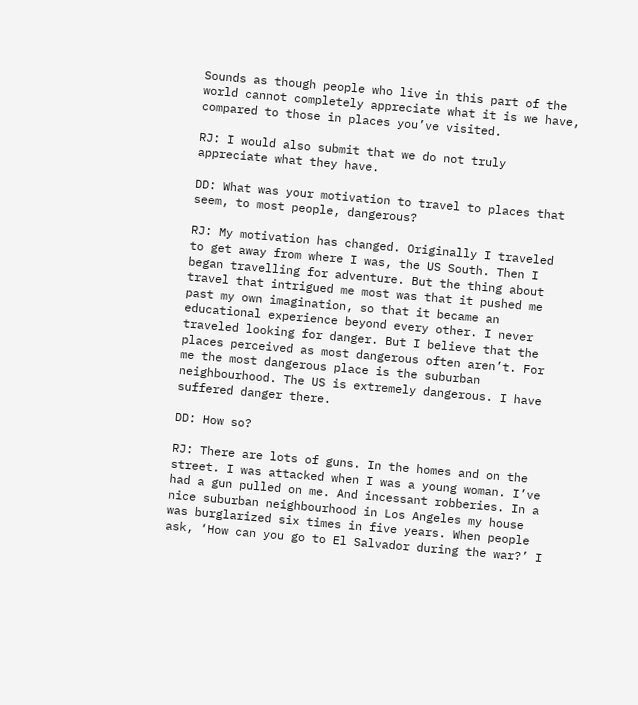Sounds as though people who live in this part of the world cannot completely appreciate what it is we have, compared to those in places you’ve visited.

RJ: I would also submit that we do not truly appreciate what they have.

DD: What was your motivation to travel to places that seem, to most people, dangerous?

RJ: My motivation has changed. Originally I traveled to get away from where I was, the US South. Then I began travelling for adventure. But the thing about travel that intrigued me most was that it pushed me past my own imagination, so that it became an educational experience beyond every other. I never traveled looking for danger. But I believe that the places perceived as most dangerous often aren’t. For me the most dangerous place is the suburban neighbourhood. The US is extremely dangerous. I have suffered danger there.

DD: How so?

RJ: There are lots of guns. In the homes and on the street. I was attacked when I was a young woman. I’ve had a gun pulled on me. And incessant robberies. In a nice suburban neighbourhood in Los Angeles my house was burglarized six times in five years. When people ask, ‘How can you go to El Salvador during the war?’ I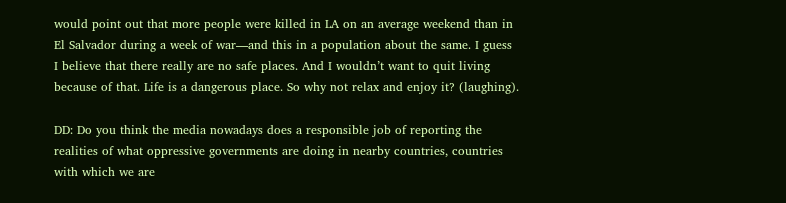would point out that more people were killed in LA on an average weekend than in El Salvador during a week of war—and this in a population about the same. I guess I believe that there really are no safe places. And I wouldn’t want to quit living because of that. Life is a dangerous place. So why not relax and enjoy it? (laughing).

DD: Do you think the media nowadays does a responsible job of reporting the realities of what oppressive governments are doing in nearby countries, countries with which we are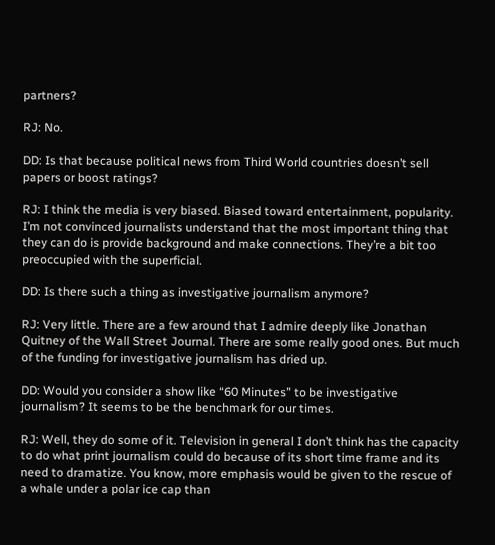partners?

RJ: No.

DD: Is that because political news from Third World countries doesn’t sell papers or boost ratings?

RJ: I think the media is very biased. Biased toward entertainment, popularity. I’m not convinced journalists understand that the most important thing that they can do is provide background and make connections. They’re a bit too preoccupied with the superficial.

DD: Is there such a thing as investigative journalism anymore?

RJ: Very little. There are a few around that I admire deeply like Jonathan Quitney of the Wall Street Journal. There are some really good ones. But much of the funding for investigative journalism has dried up.

DD: Would you consider a show like “60 Minutes” to be investigative journalism? It seems to be the benchmark for our times.

RJ: Well, they do some of it. Television in general I don’t think has the capacity to do what print journalism could do because of its short time frame and its need to dramatize. You know, more emphasis would be given to the rescue of a whale under a polar ice cap than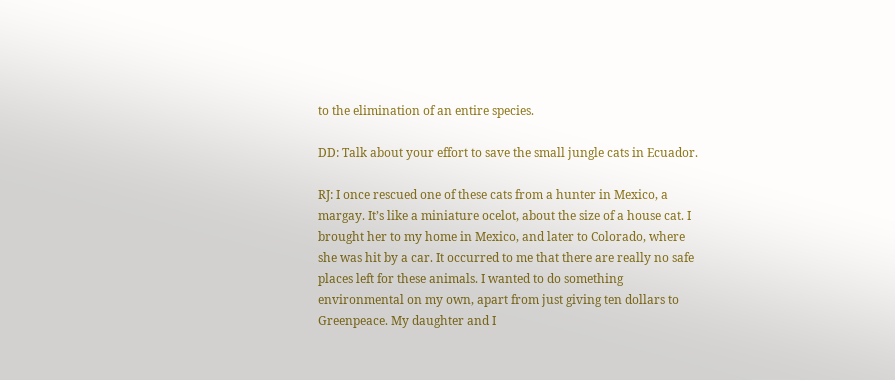to the elimination of an entire species.

DD: Talk about your effort to save the small jungle cats in Ecuador.

RJ: I once rescued one of these cats from a hunter in Mexico, a margay. It’s like a miniature ocelot, about the size of a house cat. I brought her to my home in Mexico, and later to Colorado, where she was hit by a car. It occurred to me that there are really no safe places left for these animals. I wanted to do something environmental on my own, apart from just giving ten dollars to Greenpeace. My daughter and I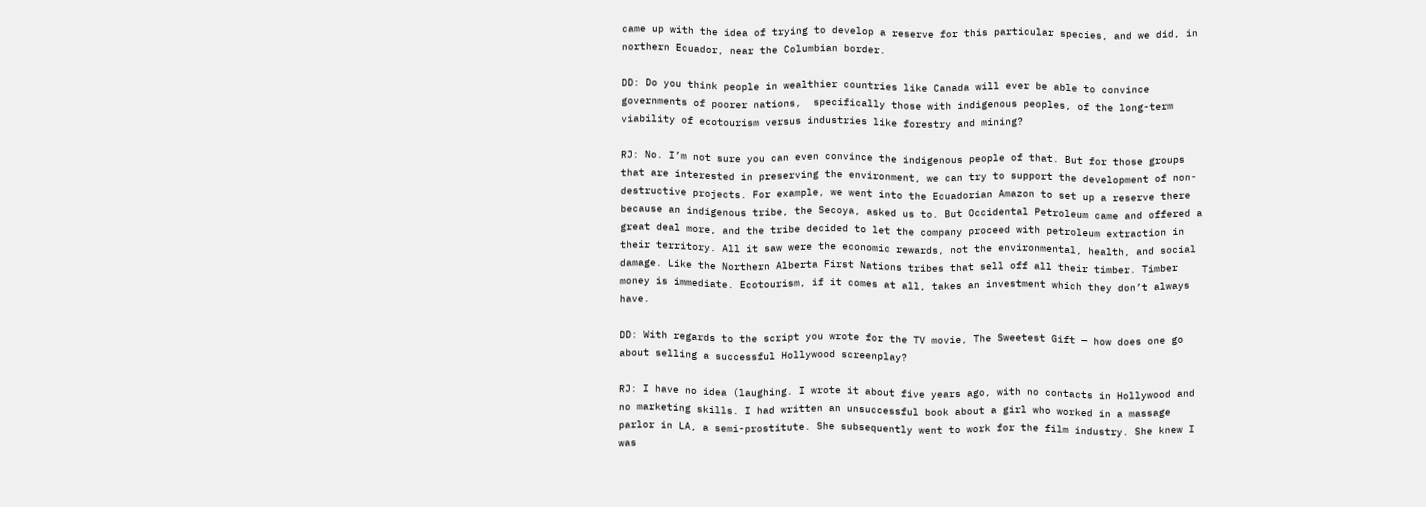came up with the idea of trying to develop a reserve for this particular species, and we did, in northern Ecuador, near the Columbian border.

DD: Do you think people in wealthier countries like Canada will ever be able to convince governments of poorer nations,  specifically those with indigenous peoples, of the long-term viability of ecotourism versus industries like forestry and mining?

RJ: No. I’m not sure you can even convince the indigenous people of that. But for those groups that are interested in preserving the environment, we can try to support the development of non-destructive projects. For example, we went into the Ecuadorian Amazon to set up a reserve there because an indigenous tribe, the Secoya, asked us to. But Occidental Petroleum came and offered a great deal more, and the tribe decided to let the company proceed with petroleum extraction in their territory. All it saw were the economic rewards, not the environmental, health, and social damage. Like the Northern Alberta First Nations tribes that sell off all their timber. Timber money is immediate. Ecotourism, if it comes at all, takes an investment which they don’t always have.

DD: With regards to the script you wrote for the TV movie, The Sweetest Gift — how does one go about selling a successful Hollywood screenplay?

RJ: I have no idea (laughing. I wrote it about five years ago, with no contacts in Hollywood and no marketing skills. I had written an unsuccessful book about a girl who worked in a massage parlor in LA, a semi-prostitute. She subsequently went to work for the film industry. She knew I was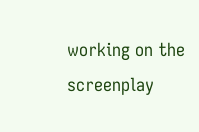working on the screenplay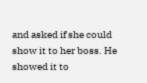and asked if she could show it to her boss. He showed it to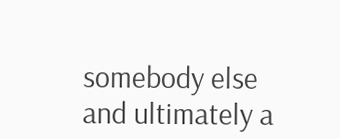somebody else and ultimately a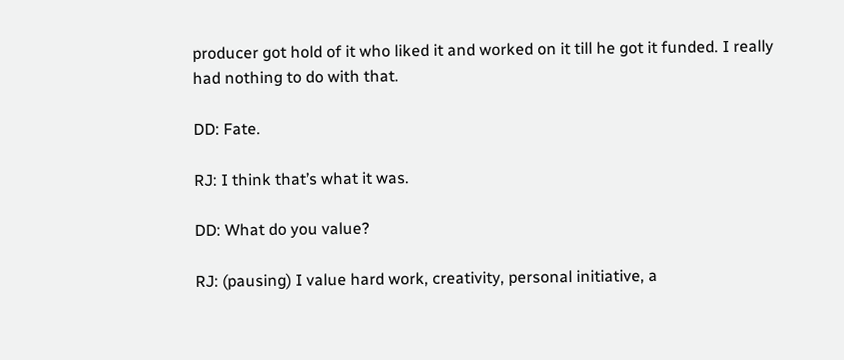producer got hold of it who liked it and worked on it till he got it funded. I really had nothing to do with that.

DD: Fate.

RJ: I think that’s what it was.

DD: What do you value?

RJ: (pausing) I value hard work, creativity, personal initiative, a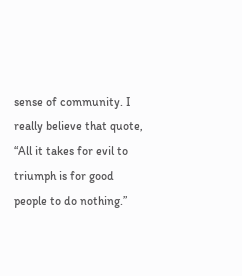sense of community. I really believe that quote, “All it takes for evil to triumph is for good people to do nothing.”